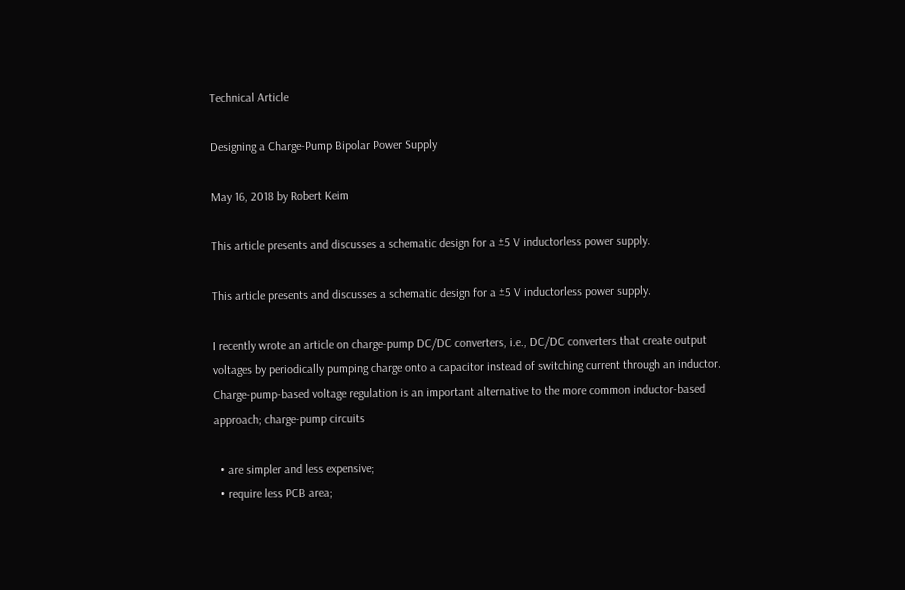Technical Article

Designing a Charge-Pump Bipolar Power Supply

May 16, 2018 by Robert Keim

This article presents and discusses a schematic design for a ±5 V inductorless power supply.

This article presents and discusses a schematic design for a ±5 V inductorless power supply.

I recently wrote an article on charge-pump DC/DC converters, i.e., DC/DC converters that create output voltages by periodically pumping charge onto a capacitor instead of switching current through an inductor. Charge-pump-based voltage regulation is an important alternative to the more common inductor-based approach; charge-pump circuits

  • are simpler and less expensive;
  • require less PCB area;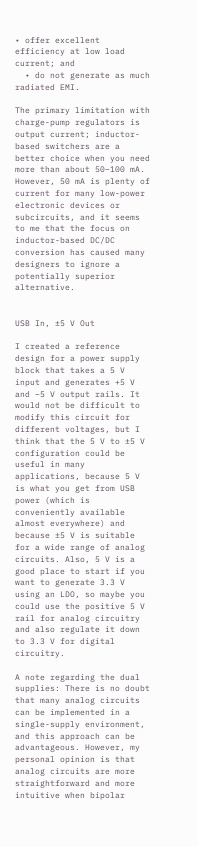• offer excellent efficiency at low load current; and
  • do not generate as much radiated EMI.

The primary limitation with charge-pump regulators is output current; inductor-based switchers are a better choice when you need more than about 50–100 mA. However, 50 mA is plenty of current for many low-power electronic devices or subcircuits, and it seems to me that the focus on inductor-based DC/DC conversion has caused many designers to ignore a potentially superior alternative.


USB In, ±5 V Out

I created a reference design for a power supply block that takes a 5 V input and generates +5 V and –5 V output rails. It would not be difficult to modify this circuit for different voltages, but I think that the 5 V to ±5 V configuration could be useful in many applications, because 5 V is what you get from USB power (which is conveniently available almost everywhere) and because ±5 V is suitable for a wide range of analog circuits. Also, 5 V is a good place to start if you want to generate 3.3 V using an LDO, so maybe you could use the positive 5 V rail for analog circuitry and also regulate it down to 3.3 V for digital circuitry.

A note regarding the dual supplies: There is no doubt that many analog circuits can be implemented in a single-supply environment, and this approach can be advantageous. However, my personal opinion is that analog circuits are more straightforward and more intuitive when bipolar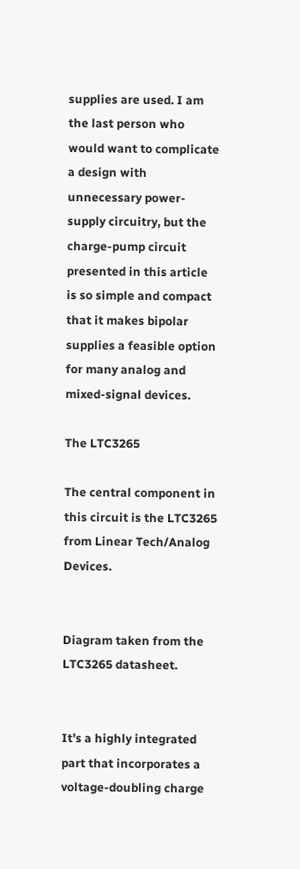supplies are used. I am the last person who would want to complicate a design with unnecessary power-supply circuitry, but the charge-pump circuit presented in this article is so simple and compact that it makes bipolar supplies a feasible option for many analog and mixed-signal devices.

The LTC3265

The central component in this circuit is the LTC3265 from Linear Tech/Analog Devices.


Diagram taken from the LTC3265 datasheet.


It’s a highly integrated part that incorporates a voltage-doubling charge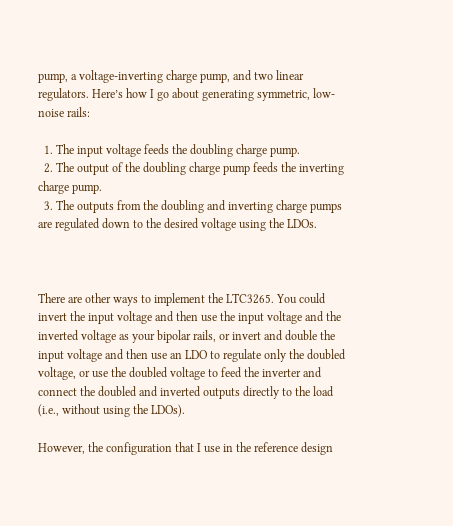pump, a voltage-inverting charge pump, and two linear regulators. Here’s how I go about generating symmetric, low-noise rails:

  1. The input voltage feeds the doubling charge pump.
  2. The output of the doubling charge pump feeds the inverting charge pump.
  3. The outputs from the doubling and inverting charge pumps are regulated down to the desired voltage using the LDOs.



There are other ways to implement the LTC3265. You could invert the input voltage and then use the input voltage and the inverted voltage as your bipolar rails, or invert and double the input voltage and then use an LDO to regulate only the doubled voltage, or use the doubled voltage to feed the inverter and connect the doubled and inverted outputs directly to the load (i.e., without using the LDOs).

However, the configuration that I use in the reference design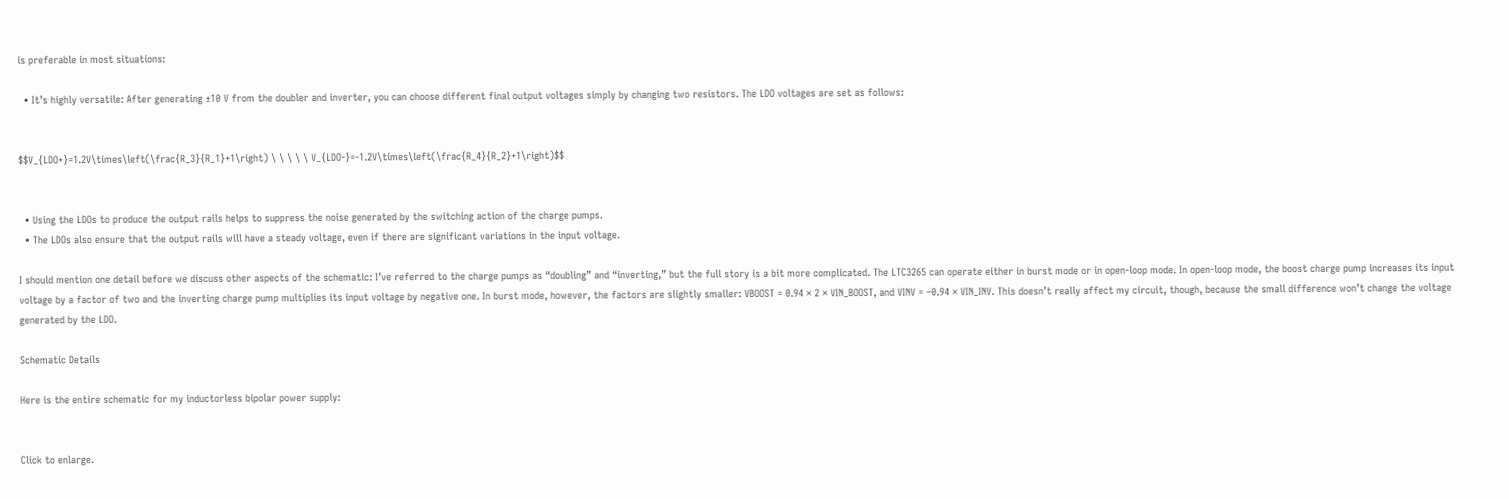is preferable in most situations:

  • It’s highly versatile: After generating ±10 V from the doubler and inverter, you can choose different final output voltages simply by changing two resistors. The LDO voltages are set as follows:


$$V_{LDO+}=1.2V\times\left(\frac{R_3}{R_1}+1\right) \ \ \ \ \ V_{LDO-}=-1.2V\times\left(\frac{R_4}{R_2}+1\right)$$


  • Using the LDOs to produce the output rails helps to suppress the noise generated by the switching action of the charge pumps.
  • The LDOs also ensure that the output rails will have a steady voltage, even if there are significant variations in the input voltage.

I should mention one detail before we discuss other aspects of the schematic: I’ve referred to the charge pumps as “doubling” and “inverting,” but the full story is a bit more complicated. The LTC3265 can operate either in burst mode or in open-loop mode. In open-loop mode, the boost charge pump increases its input voltage by a factor of two and the inverting charge pump multiplies its input voltage by negative one. In burst mode, however, the factors are slightly smaller: VBOOST = 0.94 × 2 × VIN_BOOST, and VINV = –0.94 × VIN_INV. This doesn’t really affect my circuit, though, because the small difference won’t change the voltage generated by the LDO.

Schematic Details

Here is the entire schematic for my inductorless bipolar power supply:


Click to enlarge.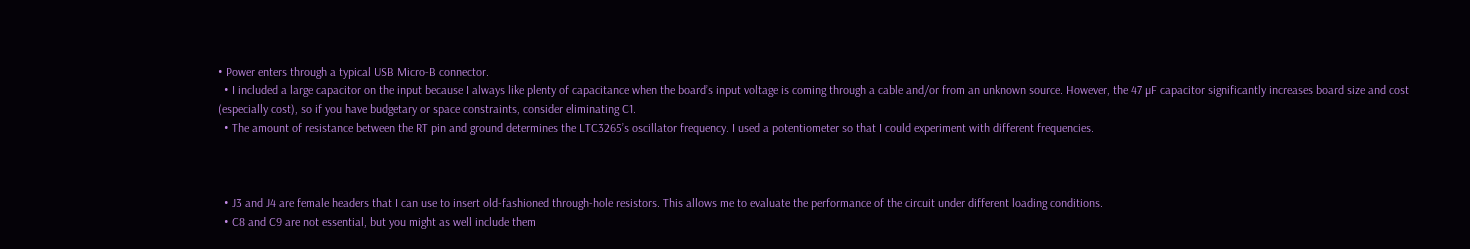• Power enters through a typical USB Micro-B connector.
  • I included a large capacitor on the input because I always like plenty of capacitance when the board’s input voltage is coming through a cable and/or from an unknown source. However, the 47 µF capacitor significantly increases board size and cost (especially cost), so if you have budgetary or space constraints, consider eliminating C1.
  • The amount of resistance between the RT pin and ground determines the LTC3265’s oscillator frequency. I used a potentiometer so that I could experiment with different frequencies.



  • J3 and J4 are female headers that I can use to insert old-fashioned through-hole resistors. This allows me to evaluate the performance of the circuit under different loading conditions.
  • C8 and C9 are not essential, but you might as well include them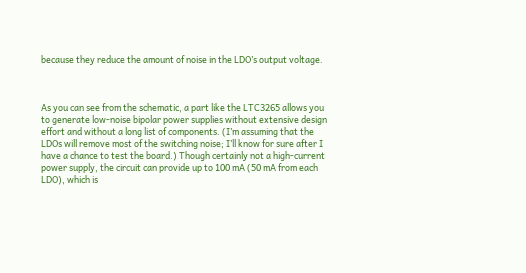because they reduce the amount of noise in the LDO’s output voltage.



As you can see from the schematic, a part like the LTC3265 allows you to generate low-noise bipolar power supplies without extensive design effort and without a long list of components. (I’m assuming that the LDOs will remove most of the switching noise; I’ll know for sure after I have a chance to test the board.) Though certainly not a high-current power supply, the circuit can provide up to 100 mA (50 mA from each LDO), which is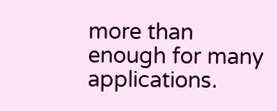more than enough for many applications.